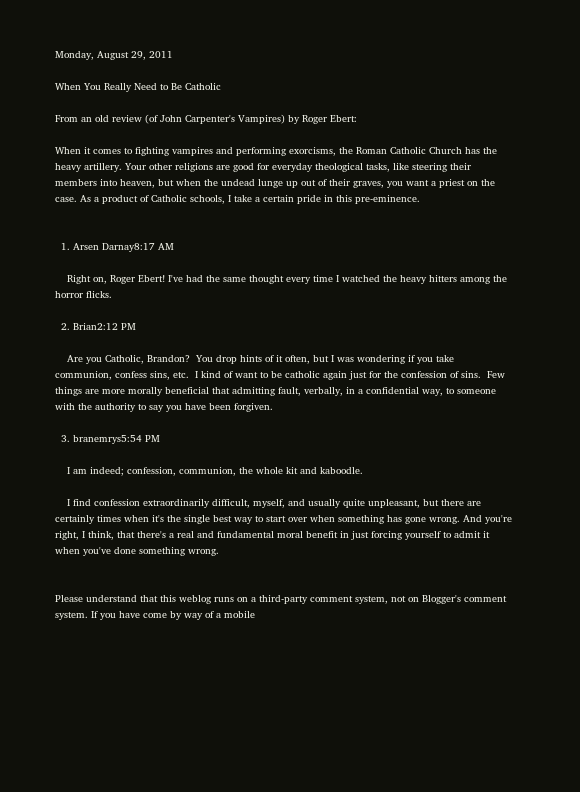Monday, August 29, 2011

When You Really Need to Be Catholic

From an old review (of John Carpenter's Vampires) by Roger Ebert:

When it comes to fighting vampires and performing exorcisms, the Roman Catholic Church has the heavy artillery. Your other religions are good for everyday theological tasks, like steering their members into heaven, but when the undead lunge up out of their graves, you want a priest on the case. As a product of Catholic schools, I take a certain pride in this pre-eminence.


  1. Arsen Darnay8:17 AM

    Right on, Roger Ebert! I've had the same thought every time I watched the heavy hitters among the horror flicks.

  2. Brian2:12 PM

    Are you Catholic, Brandon?  You drop hints of it often, but I was wondering if you take communion, confess sins, etc.  I kind of want to be catholic again just for the confession of sins.  Few things are more morally beneficial that admitting fault, verbally, in a confidential way, to someone with the authority to say you have been forgiven.

  3. branemrys5:54 PM

    I am indeed; confession, communion, the whole kit and kaboodle.

    I find confession extraordinarily difficult, myself, and usually quite unpleasant, but there are certainly times when it's the single best way to start over when something has gone wrong. And you're right, I think, that there's a real and fundamental moral benefit in just forcing yourself to admit it when you've done something wrong.


Please understand that this weblog runs on a third-party comment system, not on Blogger's comment system. If you have come by way of a mobile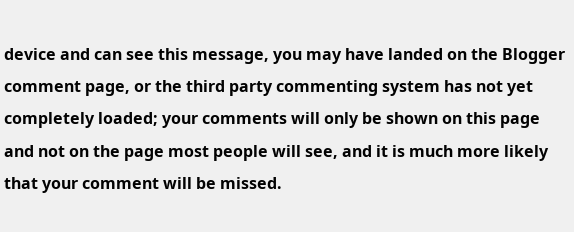device and can see this message, you may have landed on the Blogger comment page, or the third party commenting system has not yet completely loaded; your comments will only be shown on this page and not on the page most people will see, and it is much more likely that your comment will be missed.